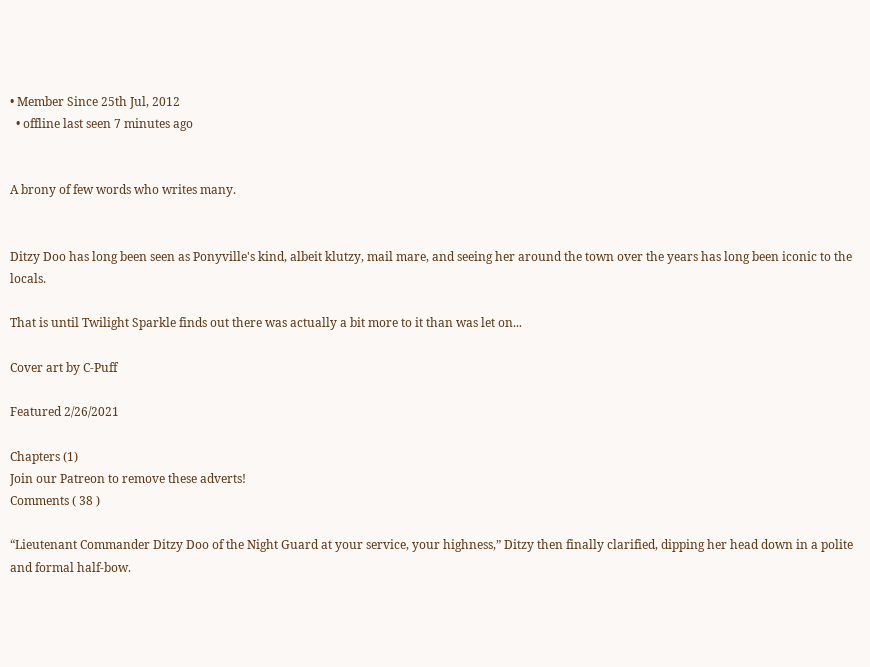• Member Since 25th Jul, 2012
  • offline last seen 7 minutes ago


A brony of few words who writes many.


Ditzy Doo has long been seen as Ponyville's kind, albeit klutzy, mail mare, and seeing her around the town over the years has long been iconic to the locals.

That is until Twilight Sparkle finds out there was actually a bit more to it than was let on...

Cover art by C-Puff

Featured 2/26/2021

Chapters (1)
Join our Patreon to remove these adverts!
Comments ( 38 )

“Lieutenant Commander Ditzy Doo of the Night Guard at your service, your highness,” Ditzy then finally clarified, dipping her head down in a polite and formal half-bow.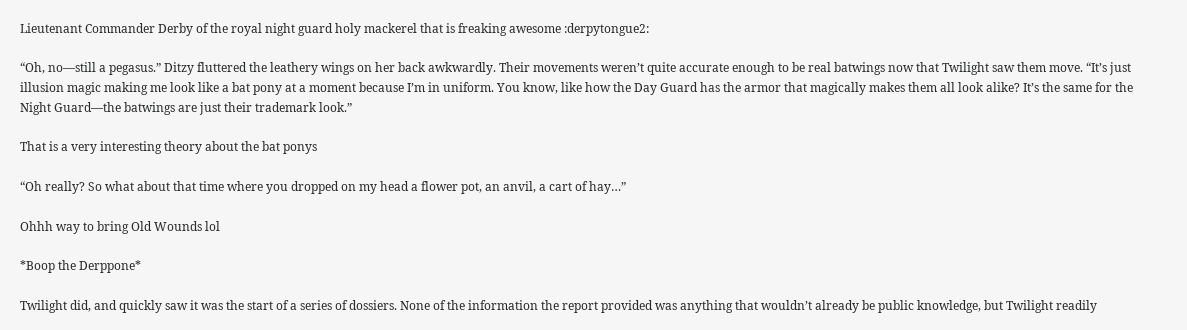Lieutenant Commander Derby of the royal night guard holy mackerel that is freaking awesome :derpytongue2:

“Oh, no—still a pegasus.” Ditzy fluttered the leathery wings on her back awkwardly. Their movements weren’t quite accurate enough to be real batwings now that Twilight saw them move. “It’s just illusion magic making me look like a bat pony at a moment because I’m in uniform. You know, like how the Day Guard has the armor that magically makes them all look alike? It’s the same for the Night Guard—the batwings are just their trademark look.”

That is a very interesting theory about the bat ponys

“Oh really? So what about that time where you dropped on my head a flower pot, an anvil, a cart of hay…”

Ohhh way to bring Old Wounds lol

*Boop the Derppone*

Twilight did, and quickly saw it was the start of a series of dossiers. None of the information the report provided was anything that wouldn’t already be public knowledge, but Twilight readily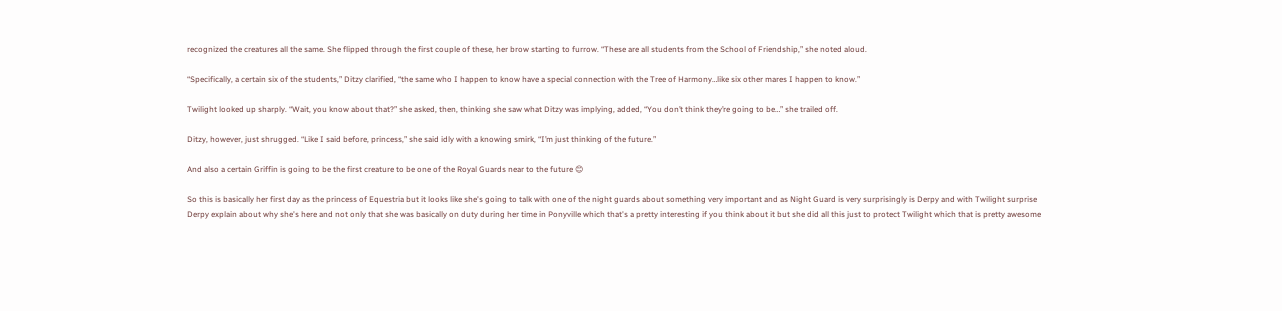recognized the creatures all the same. She flipped through the first couple of these, her brow starting to furrow. “These are all students from the School of Friendship,” she noted aloud.

“Specifically, a certain six of the students,” Ditzy clarified, “the same who I happen to know have a special connection with the Tree of Harmony…like six other mares I happen to know.”

Twilight looked up sharply. “Wait, you know about that?” she asked, then, thinking she saw what Ditzy was implying, added, “You don’t think they’re going to be…” she trailed off.

Ditzy, however, just shrugged. “Like I said before, princess,” she said idly with a knowing smirk, “I’m just thinking of the future.”

And also a certain Griffin is going to be the first creature to be one of the Royal Guards near to the future 😊

So this is basically her first day as the princess of Equestria but it looks like she's going to talk with one of the night guards about something very important and as Night Guard is very surprisingly is Derpy and with Twilight surprise Derpy explain about why she's here and not only that she was basically on duty during her time in Ponyville which that's a pretty interesting if you think about it but she did all this just to protect Twilight which that is pretty awesome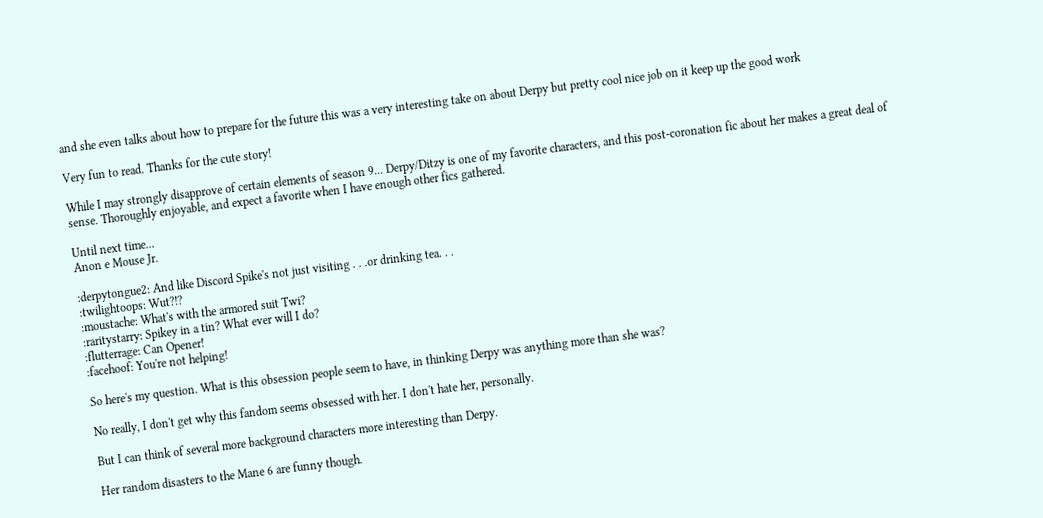and she even talks about how to prepare for the future this was a very interesting take on about Derpy but pretty cool nice job on it keep up the good work

Very fun to read. Thanks for the cute story!

While I may strongly disapprove of certain elements of season 9... Derpy/Ditzy is one of my favorite characters, and this post-coronation fic about her makes a great deal of sense. Thoroughly enjoyable, and expect a favorite when I have enough other fics gathered.

Until next time...
Anon e Mouse Jr.

:derpytongue2: And like Discord Spike's not just visiting . . .or drinking tea. . .
:twilightoops: Wut?!?
:moustache: What's with the armored suit Twi?
:raritystarry: Spikey in a tin? What ever will I do?
:flutterrage: Can Opener!
:facehoof: You're not helping!

So here's my question. What is this obsession people seem to have, in thinking Derpy was anything more than she was?

No really, I don't get why this fandom seems obsessed with her. I don't hate her, personally.

But I can think of several more background characters more interesting than Derpy.

Her random disasters to the Mane 6 are funny though.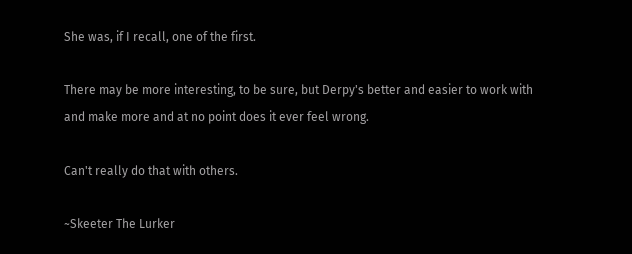She was, if I recall, one of the first.

There may be more interesting, to be sure, but Derpy's better and easier to work with and make more and at no point does it ever feel wrong.

Can't really do that with others.

~Skeeter The Lurker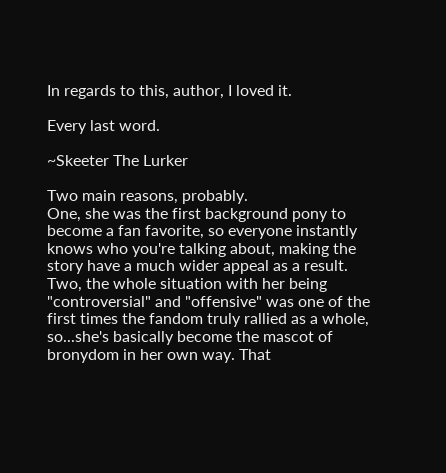In regards to this, author, I loved it.

Every last word.

~Skeeter The Lurker

Two main reasons, probably.
One, she was the first background pony to become a fan favorite, so everyone instantly knows who you're talking about, making the story have a much wider appeal as a result.
Two, the whole situation with her being "controversial" and "offensive" was one of the first times the fandom truly rallied as a whole, so...she's basically become the mascot of bronydom in her own way. That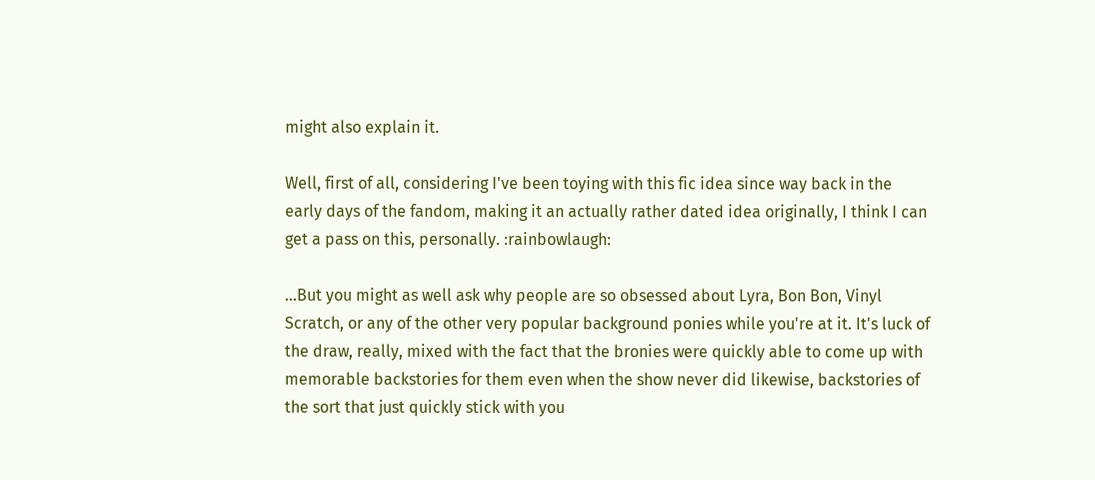might also explain it.

Well, first of all, considering I've been toying with this fic idea since way back in the early days of the fandom, making it an actually rather dated idea originally, I think I can get a pass on this, personally. :rainbowlaugh:

...But you might as well ask why people are so obsessed about Lyra, Bon Bon, Vinyl Scratch, or any of the other very popular background ponies while you're at it. It's luck of the draw, really, mixed with the fact that the bronies were quickly able to come up with memorable backstories for them even when the show never did likewise, backstories of the sort that just quickly stick with you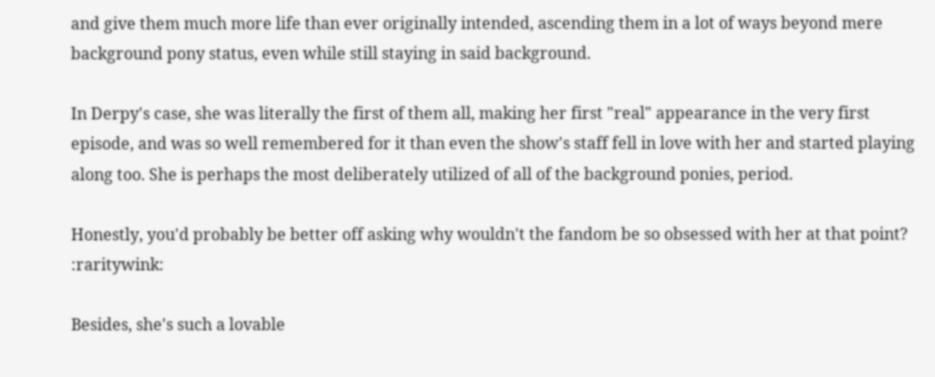and give them much more life than ever originally intended, ascending them in a lot of ways beyond mere background pony status, even while still staying in said background.

In Derpy's case, she was literally the first of them all, making her first "real" appearance in the very first episode, and was so well remembered for it than even the show's staff fell in love with her and started playing along too. She is perhaps the most deliberately utilized of all of the background ponies, period.

Honestly, you'd probably be better off asking why wouldn't the fandom be so obsessed with her at that point? :raritywink:

Besides, she's such a lovable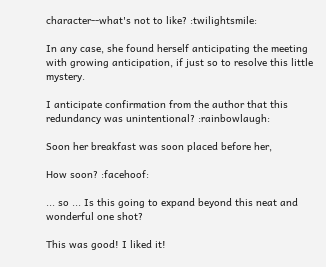character--what's not to like? :twilightsmile:

In any case, she found herself anticipating the meeting with growing anticipation, if just so to resolve this little mystery.

I anticipate confirmation from the author that this redundancy was unintentional? :rainbowlaugh:

Soon her breakfast was soon placed before her,

How soon? :facehoof:

... so ... Is this going to expand beyond this neat and wonderful one shot?

This was good! I liked it!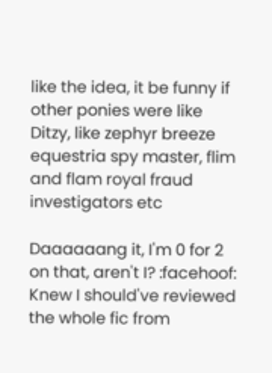like the idea, it be funny if other ponies were like Ditzy, like zephyr breeze equestria spy master, flim and flam royal fraud investigators etc

Daaaaaang it, I'm 0 for 2 on that, aren't I? :facehoof: Knew I should've reviewed the whole fic from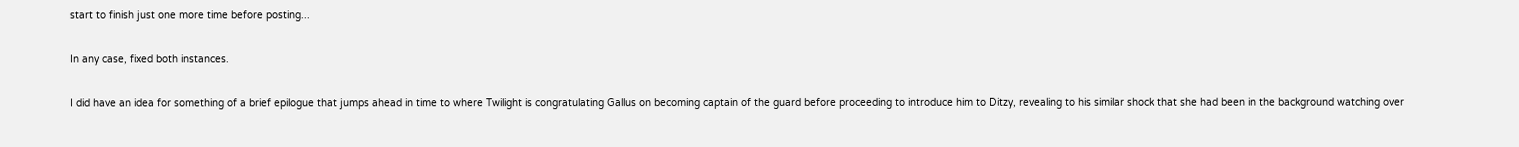start to finish just one more time before posting...

In any case, fixed both instances.

I did have an idea for something of a brief epilogue that jumps ahead in time to where Twilight is congratulating Gallus on becoming captain of the guard before proceeding to introduce him to Ditzy, revealing to his similar shock that she had been in the background watching over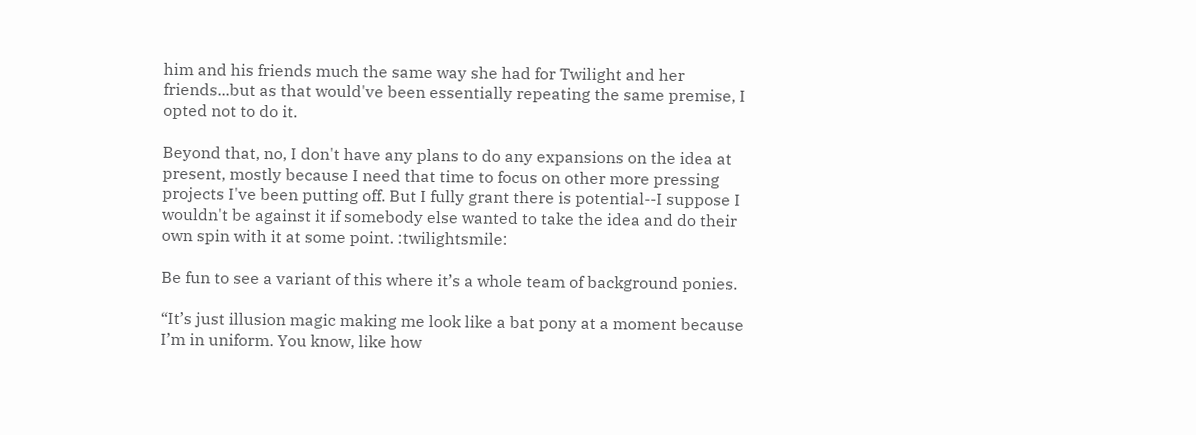him and his friends much the same way she had for Twilight and her friends...but as that would've been essentially repeating the same premise, I opted not to do it.

Beyond that, no, I don't have any plans to do any expansions on the idea at present, mostly because I need that time to focus on other more pressing projects I've been putting off. But I fully grant there is potential--I suppose I wouldn't be against it if somebody else wanted to take the idea and do their own spin with it at some point. :twilightsmile:

Be fun to see a variant of this where it’s a whole team of background ponies.

“It’s just illusion magic making me look like a bat pony at a moment because I’m in uniform. You know, like how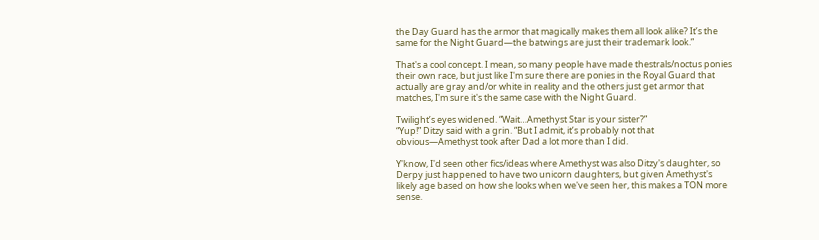the Day Guard has the armor that magically makes them all look alike? It’s the same for the Night Guard—the batwings are just their trademark look.”

That's a cool concept. I mean, so many people have made thestrals/noctus ponies their own race, but just like I'm sure there are ponies in the Royal Guard that actually are gray and/or white in reality and the others just get armor that matches, I'm sure it's the same case with the Night Guard.

Twilight’s eyes widened. “Wait…Amethyst Star is your sister?”
“Yup!” Ditzy said with a grin. “But I admit, it’s probably not that obvious—Amethyst took after Dad a lot more than I did.

Y'know, I'd seen other fics/ideas where Amethyst was also Ditzy's daughter, so Derpy just happened to have two unicorn daughters, but given Amethyst's likely age based on how she looks when we've seen her, this makes a TON more sense.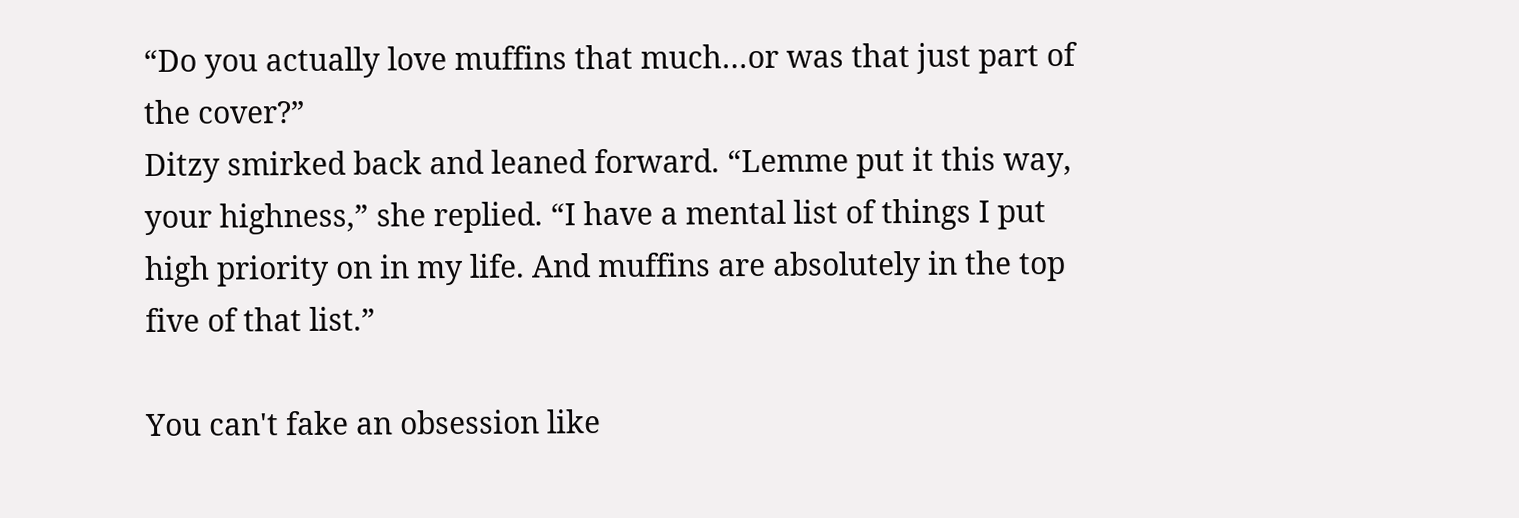“Do you actually love muffins that much…or was that just part of the cover?”
Ditzy smirked back and leaned forward. “Lemme put it this way, your highness,” she replied. “I have a mental list of things I put high priority on in my life. And muffins are absolutely in the top five of that list.”

You can't fake an obsession like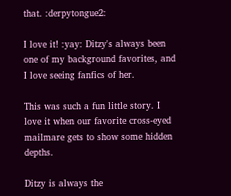that. :derpytongue2:

I love it! :yay: Ditzy's always been one of my background favorites, and I love seeing fanfics of her.

This was such a fun little story. I love it when our favorite cross-eyed mailmare gets to show some hidden depths.

Ditzy is always the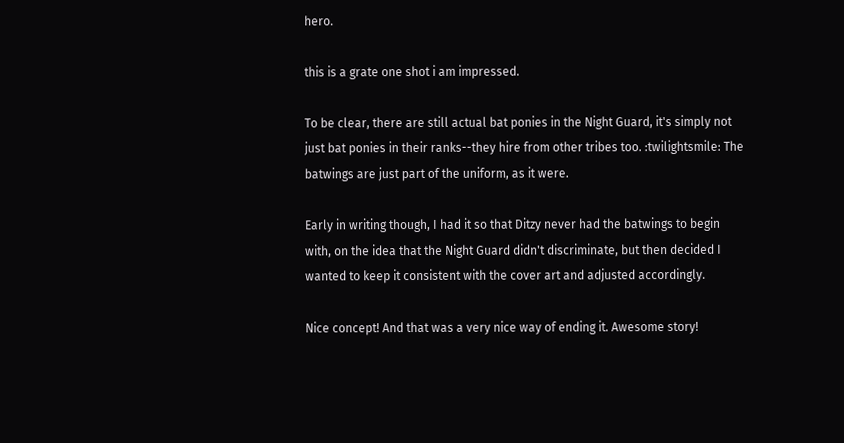hero.

this is a grate one shot i am impressed.

To be clear, there are still actual bat ponies in the Night Guard, it's simply not just bat ponies in their ranks--they hire from other tribes too. :twilightsmile: The batwings are just part of the uniform, as it were.

Early in writing though, I had it so that Ditzy never had the batwings to begin with, on the idea that the Night Guard didn't discriminate, but then decided I wanted to keep it consistent with the cover art and adjusted accordingly.

Nice concept! And that was a very nice way of ending it. Awesome story!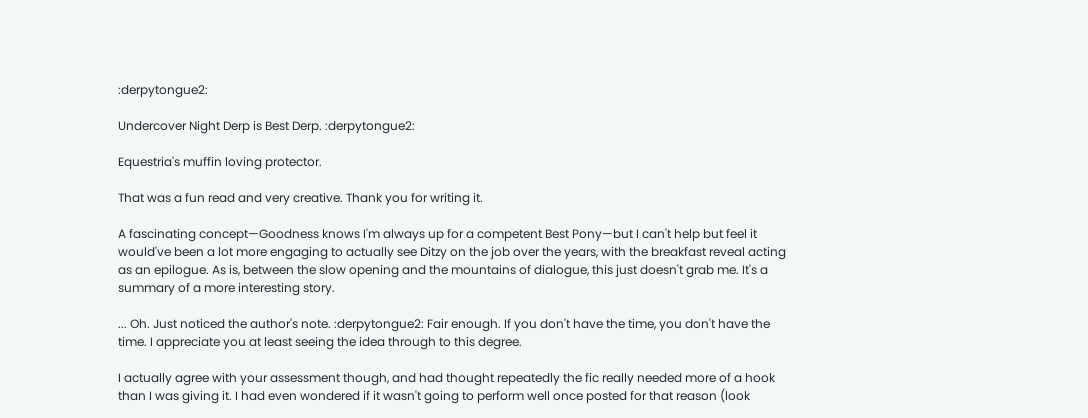:derpytongue2:

Undercover Night Derp is Best Derp. :derpytongue2:

Equestria's muffin loving protector.

That was a fun read and very creative. Thank you for writing it.

A fascinating concept—Goodness knows I'm always up for a competent Best Pony—but I can't help but feel it would've been a lot more engaging to actually see Ditzy on the job over the years, with the breakfast reveal acting as an epilogue. As is, between the slow opening and the mountains of dialogue, this just doesn't grab me. It's a summary of a more interesting story.

... Oh. Just noticed the author's note. :derpytongue2: Fair enough. If you don't have the time, you don't have the time. I appreciate you at least seeing the idea through to this degree.

I actually agree with your assessment though, and had thought repeatedly the fic really needed more of a hook than I was giving it. I had even wondered if it wasn't going to perform well once posted for that reason (look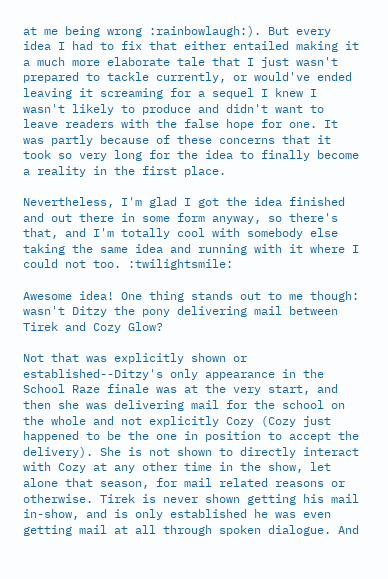at me being wrong :rainbowlaugh:). But every idea I had to fix that either entailed making it a much more elaborate tale that I just wasn't prepared to tackle currently, or would've ended leaving it screaming for a sequel I knew I wasn't likely to produce and didn't want to leave readers with the false hope for one. It was partly because of these concerns that it took so very long for the idea to finally become a reality in the first place.

Nevertheless, I'm glad I got the idea finished and out there in some form anyway, so there's that, and I'm totally cool with somebody else taking the same idea and running with it where I could not too. :twilightsmile:

Awesome idea! One thing stands out to me though: wasn't Ditzy the pony delivering mail between Tirek and Cozy Glow?

Not that was explicitly shown or established--Ditzy's only appearance in the School Raze finale was at the very start, and then she was delivering mail for the school on the whole and not explicitly Cozy (Cozy just happened to be the one in position to accept the delivery). She is not shown to directly interact with Cozy at any other time in the show, let alone that season, for mail related reasons or otherwise. Tirek is never shown getting his mail in-show, and is only established he was even getting mail at all through spoken dialogue. And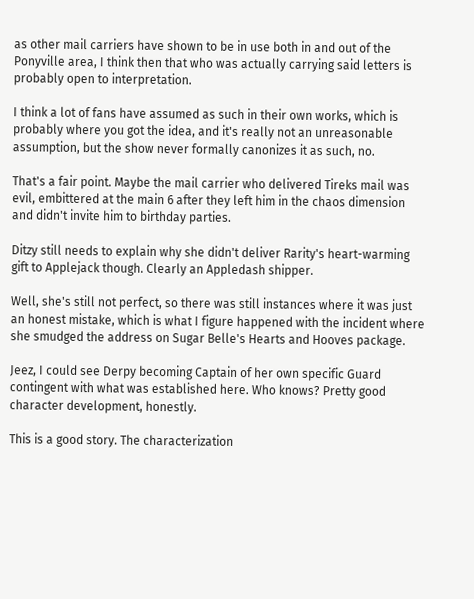as other mail carriers have shown to be in use both in and out of the Ponyville area, I think then that who was actually carrying said letters is probably open to interpretation.

I think a lot of fans have assumed as such in their own works, which is probably where you got the idea, and it's really not an unreasonable assumption, but the show never formally canonizes it as such, no.

That's a fair point. Maybe the mail carrier who delivered Tireks mail was evil, embittered at the main 6 after they left him in the chaos dimension and didn't invite him to birthday parties.

Ditzy still needs to explain why she didn't deliver Rarity's heart-warming gift to Applejack though. Clearly an Appledash shipper.

Well, she's still not perfect, so there was still instances where it was just an honest mistake, which is what I figure happened with the incident where she smudged the address on Sugar Belle's Hearts and Hooves package.

Jeez, I could see Derpy becoming Captain of her own specific Guard contingent with what was established here. Who knows? Pretty good character development, honestly.

This is a good story. The characterization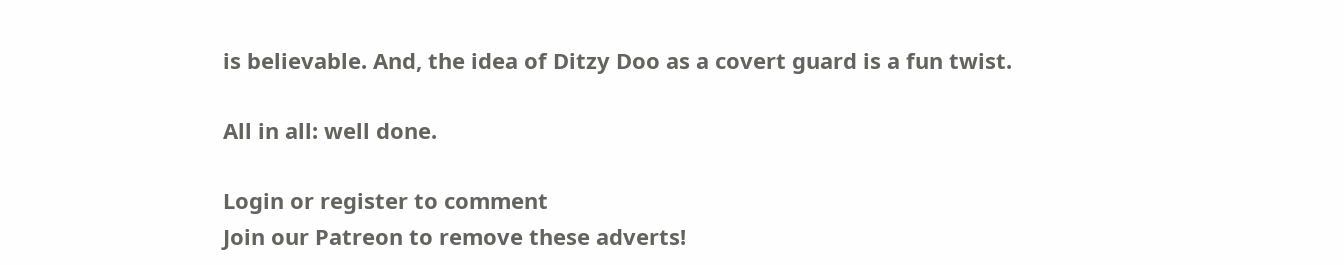is believable. And, the idea of Ditzy Doo as a covert guard is a fun twist.

All in all: well done.

Login or register to comment
Join our Patreon to remove these adverts!